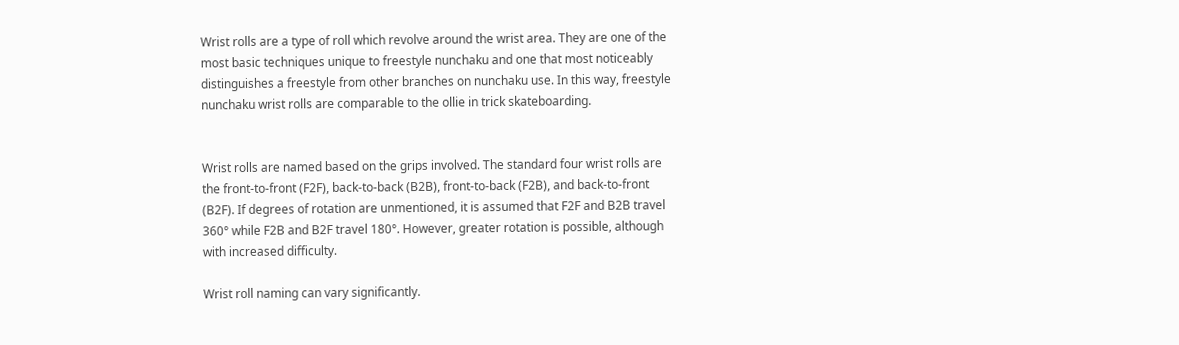Wrist rolls are a type of roll which revolve around the wrist area. They are one of the most basic techniques unique to freestyle nunchaku and one that most noticeably distinguishes a freestyle from other branches on nunchaku use. In this way, freestyle nunchaku wrist rolls are comparable to the ollie in trick skateboarding.


Wrist rolls are named based on the grips involved. The standard four wrist rolls are the front-to-front (F2F), back-to-back (B2B), front-to-back (F2B), and back-to-front (B2F). If degrees of rotation are unmentioned, it is assumed that F2F and B2B travel 360° while F2B and B2F travel 180°. However, greater rotation is possible, although with increased difficulty.

Wrist roll naming can vary significantly.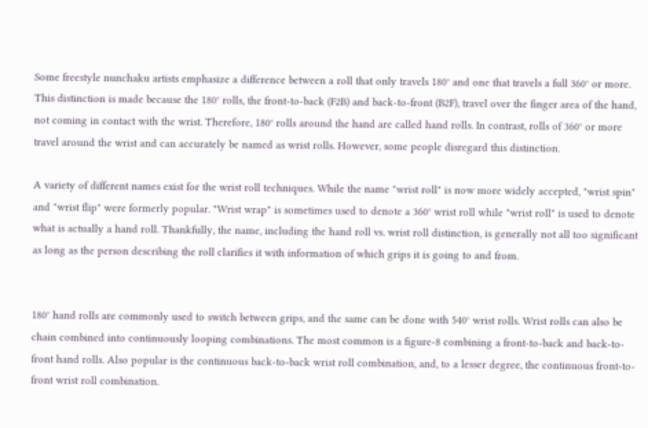Some freestyle nunchaku artists emphasize a difference between a roll that only travels 180° and one that travels a full 360° or more. This distinction is made because the 180° rolls, the front-to-back (F2B) and back-to-front (B2F), travel over the finger area of the hand, not coming in contact with the wrist. Therefore, 180° rolls around the hand are called hand rolls. In contrast, rolls of 360° or more travel around the wrist and can accurately be named as wrist rolls. However, some people disregard this distinction.

A variety of different names exist for the wrist roll techniques. While the name "wrist roll" is now more widely accepted, "wrist spin" and "wrist flip" were formerly popular. "Wrist wrap" is sometimes used to denote a 360° wrist roll while "wrist roll" is used to denote what is actually a hand roll. Thankfully, the name, including the hand roll vs. wrist roll distinction, is generally not all too significant as long as the person describing the roll clarifies it with information of which grips it is going to and from.


180° hand rolls are commonly used to switch between grips, and the same can be done with 540° wrist rolls. Wrist rolls can also be chain combined into continuously looping combinations. The most common is a figure-8 combining a front-to-back and back-to-front hand rolls. Also popular is the continuous back-to-back wrist roll combination, and, to a lesser degree, the continuous front-to-front wrist roll combination.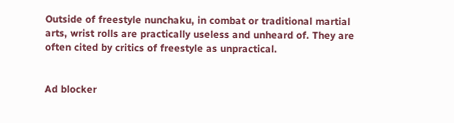Outside of freestyle nunchaku, in combat or traditional martial arts, wrist rolls are practically useless and unheard of. They are often cited by critics of freestyle as unpractical.


Ad blocker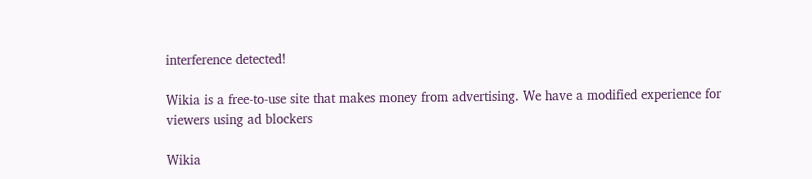interference detected!

Wikia is a free-to-use site that makes money from advertising. We have a modified experience for viewers using ad blockers

Wikia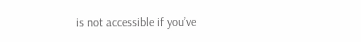is not accessible if you’ve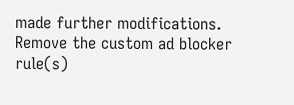made further modifications. Remove the custom ad blocker rule(s)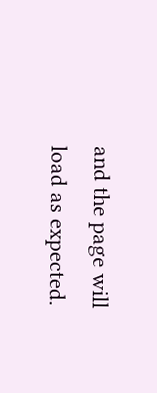and the page will load as expected.